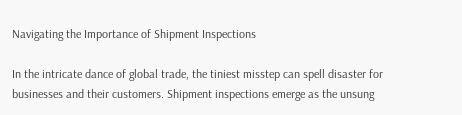Navigating the Importance of Shipment Inspections

In the intricate dance of global trade, the tiniest misstep can spell disaster for businesses and their customers. Shipment inspections emerge as the unsung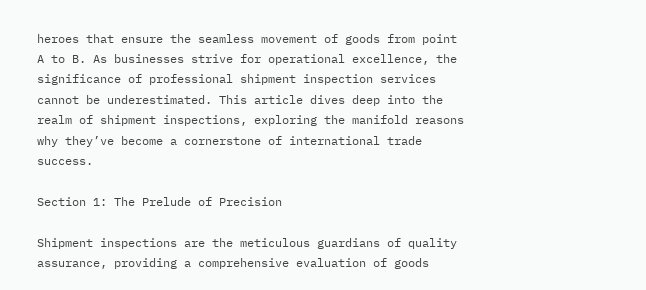heroes that ensure the seamless movement of goods from point A to B. As businesses strive for operational excellence, the significance of professional shipment inspection services cannot be underestimated. This article dives deep into the realm of shipment inspections, exploring the manifold reasons why they’ve become a cornerstone of international trade success.

Section 1: The Prelude of Precision

Shipment inspections are the meticulous guardians of quality assurance, providing a comprehensive evaluation of goods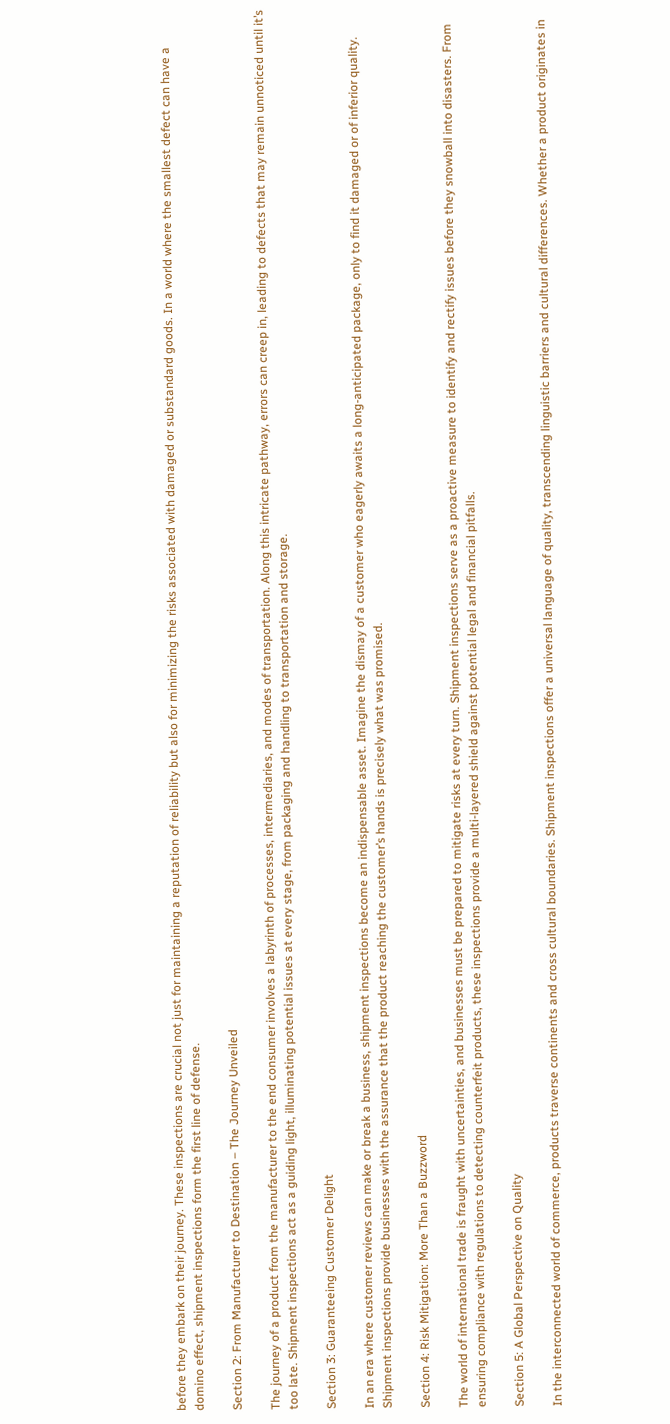before they embark on their journey. These inspections are crucial not just for maintaining a reputation of reliability but also for minimizing the risks associated with damaged or substandard goods. In a world where the smallest defect can have a domino effect, shipment inspections form the first line of defense.

Section 2: From Manufacturer to Destination – The Journey Unveiled

The journey of a product from the manufacturer to the end consumer involves a labyrinth of processes, intermediaries, and modes of transportation. Along this intricate pathway, errors can creep in, leading to defects that may remain unnoticed until it’s too late. Shipment inspections act as a guiding light, illuminating potential issues at every stage, from packaging and handling to transportation and storage.

Section 3: Guaranteeing Customer Delight

In an era where customer reviews can make or break a business, shipment inspections become an indispensable asset. Imagine the dismay of a customer who eagerly awaits a long-anticipated package, only to find it damaged or of inferior quality. Shipment inspections provide businesses with the assurance that the product reaching the customer’s hands is precisely what was promised.

Section 4: Risk Mitigation: More Than a Buzzword

The world of international trade is fraught with uncertainties, and businesses must be prepared to mitigate risks at every turn. Shipment inspections serve as a proactive measure to identify and rectify issues before they snowball into disasters. From ensuring compliance with regulations to detecting counterfeit products, these inspections provide a multi-layered shield against potential legal and financial pitfalls.

Section 5: A Global Perspective on Quality

In the interconnected world of commerce, products traverse continents and cross cultural boundaries. Shipment inspections offer a universal language of quality, transcending linguistic barriers and cultural differences. Whether a product originates in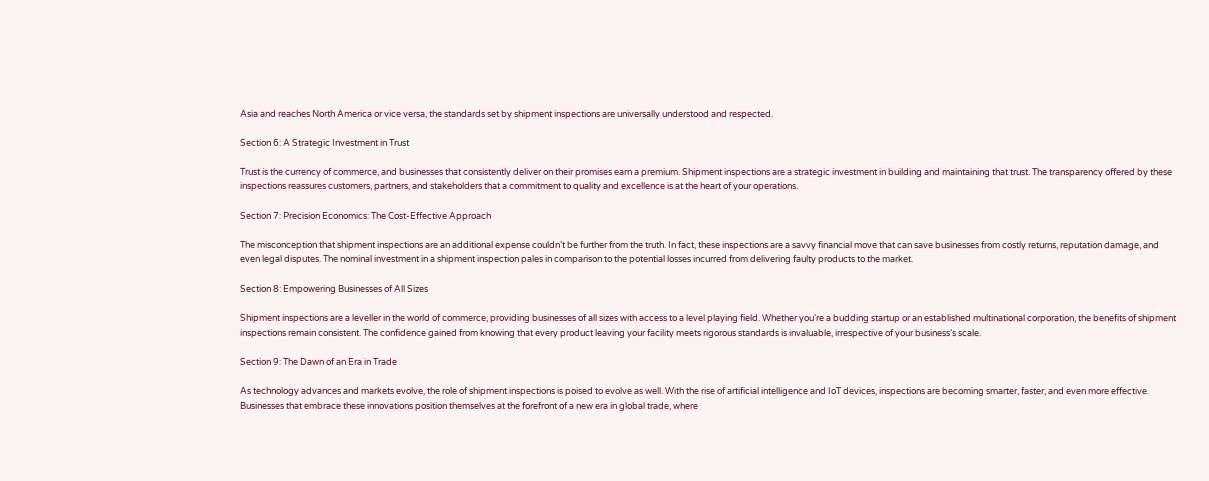Asia and reaches North America or vice versa, the standards set by shipment inspections are universally understood and respected.

Section 6: A Strategic Investment in Trust

Trust is the currency of commerce, and businesses that consistently deliver on their promises earn a premium. Shipment inspections are a strategic investment in building and maintaining that trust. The transparency offered by these inspections reassures customers, partners, and stakeholders that a commitment to quality and excellence is at the heart of your operations.

Section 7: Precision Economics: The Cost-Effective Approach

The misconception that shipment inspections are an additional expense couldn’t be further from the truth. In fact, these inspections are a savvy financial move that can save businesses from costly returns, reputation damage, and even legal disputes. The nominal investment in a shipment inspection pales in comparison to the potential losses incurred from delivering faulty products to the market.

Section 8: Empowering Businesses of All Sizes

Shipment inspections are a leveller in the world of commerce, providing businesses of all sizes with access to a level playing field. Whether you’re a budding startup or an established multinational corporation, the benefits of shipment inspections remain consistent. The confidence gained from knowing that every product leaving your facility meets rigorous standards is invaluable, irrespective of your business’s scale.

Section 9: The Dawn of an Era in Trade

As technology advances and markets evolve, the role of shipment inspections is poised to evolve as well. With the rise of artificial intelligence and IoT devices, inspections are becoming smarter, faster, and even more effective. Businesses that embrace these innovations position themselves at the forefront of a new era in global trade, where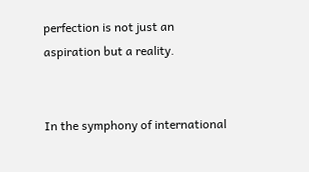perfection is not just an aspiration but a reality.


In the symphony of international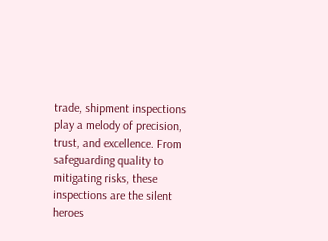trade, shipment inspections play a melody of precision, trust, and excellence. From safeguarding quality to mitigating risks, these inspections are the silent heroes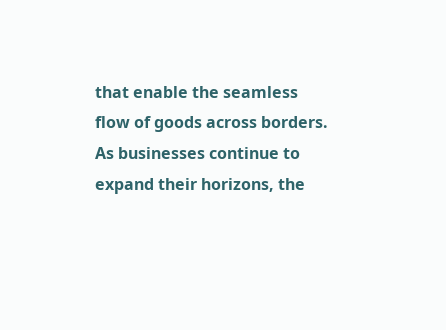that enable the seamless flow of goods across borders. As businesses continue to expand their horizons, the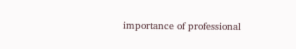importance of professional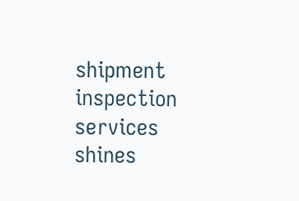shipment inspection services shines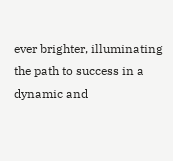ever brighter, illuminating the path to success in a dynamic and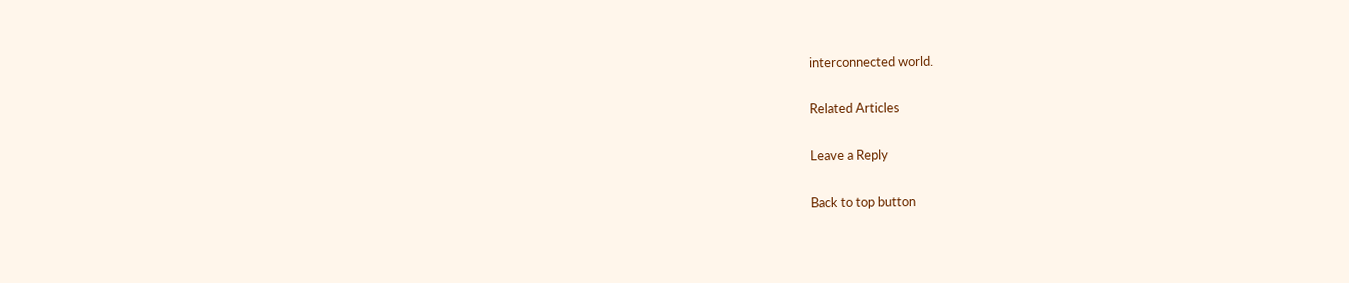interconnected world.

Related Articles

Leave a Reply

Back to top button